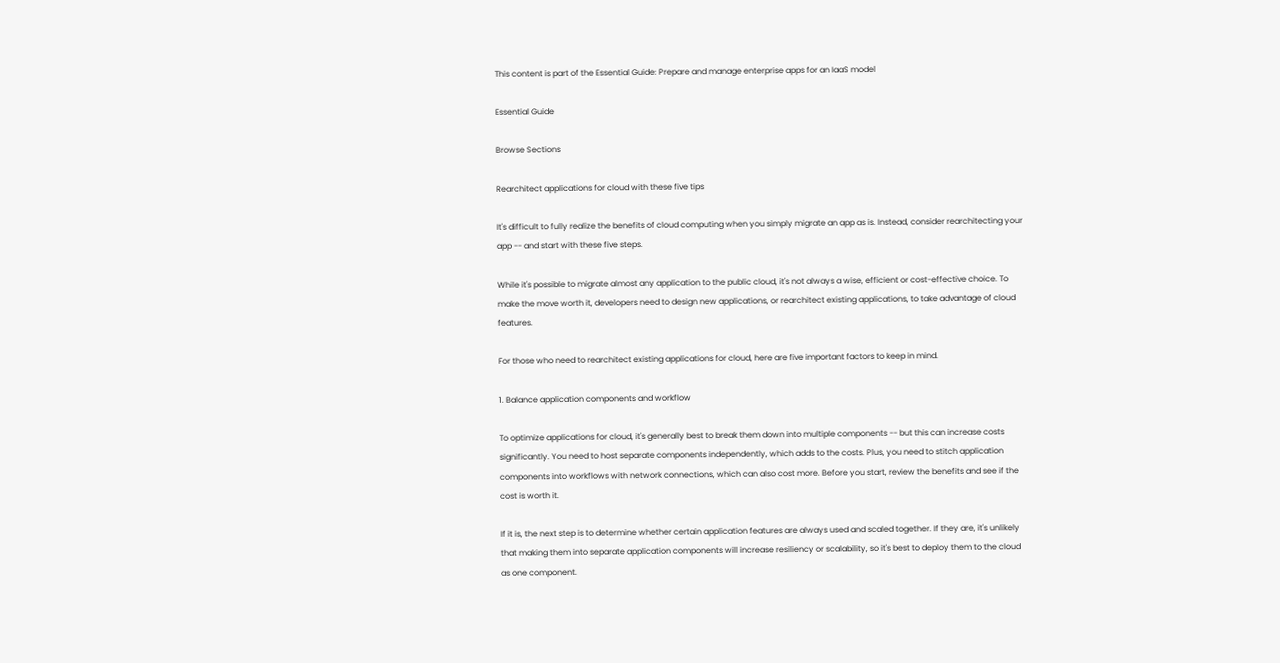This content is part of the Essential Guide: Prepare and manage enterprise apps for an IaaS model

Essential Guide

Browse Sections

Rearchitect applications for cloud with these five tips

It's difficult to fully realize the benefits of cloud computing when you simply migrate an app as is. Instead, consider rearchitecting your app -- and start with these five steps.

While it's possible to migrate almost any application to the public cloud, it's not always a wise, efficient or cost-effective choice. To make the move worth it, developers need to design new applications, or rearchitect existing applications, to take advantage of cloud features.

For those who need to rearchitect existing applications for cloud, here are five important factors to keep in mind.

1. Balance application components and workflow

To optimize applications for cloud, it's generally best to break them down into multiple components -- but this can increase costs significantly. You need to host separate components independently, which adds to the costs. Plus, you need to stitch application components into workflows with network connections, which can also cost more. Before you start, review the benefits and see if the cost is worth it.

If it is, the next step is to determine whether certain application features are always used and scaled together. If they are, it's unlikely that making them into separate application components will increase resiliency or scalability, so it's best to deploy them to the cloud as one component.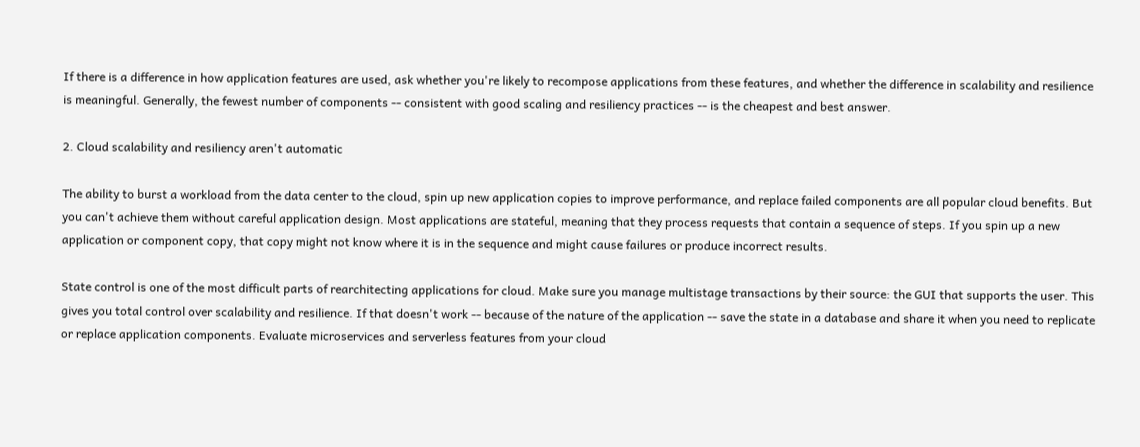If there is a difference in how application features are used, ask whether you're likely to recompose applications from these features, and whether the difference in scalability and resilience is meaningful. Generally, the fewest number of components -- consistent with good scaling and resiliency practices -- is the cheapest and best answer.

2. Cloud scalability and resiliency aren't automatic

The ability to burst a workload from the data center to the cloud, spin up new application copies to improve performance, and replace failed components are all popular cloud benefits. But you can't achieve them without careful application design. Most applications are stateful, meaning that they process requests that contain a sequence of steps. If you spin up a new application or component copy, that copy might not know where it is in the sequence and might cause failures or produce incorrect results.

State control is one of the most difficult parts of rearchitecting applications for cloud. Make sure you manage multistage transactions by their source: the GUI that supports the user. This gives you total control over scalability and resilience. If that doesn't work -- because of the nature of the application -- save the state in a database and share it when you need to replicate or replace application components. Evaluate microservices and serverless features from your cloud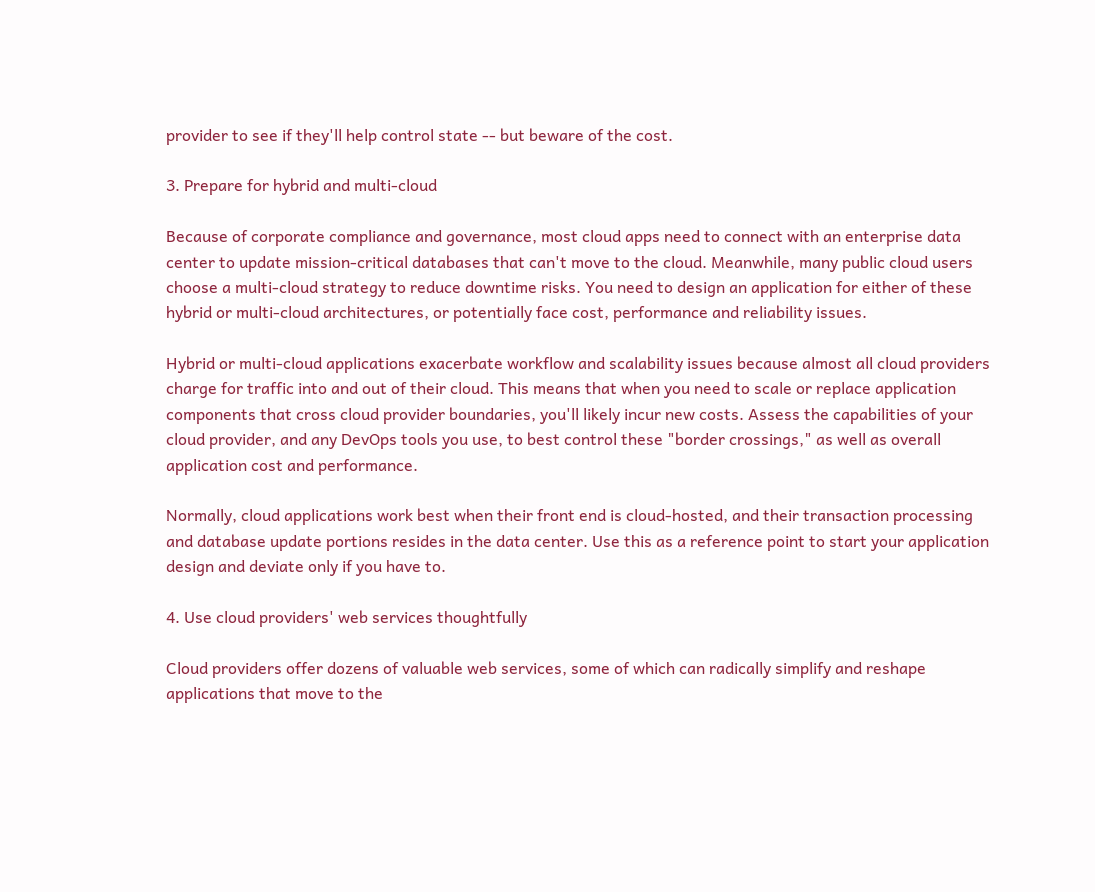provider to see if they'll help control state -- but beware of the cost.

3. Prepare for hybrid and multi-cloud

Because of corporate compliance and governance, most cloud apps need to connect with an enterprise data center to update mission-critical databases that can't move to the cloud. Meanwhile, many public cloud users choose a multi-cloud strategy to reduce downtime risks. You need to design an application for either of these hybrid or multi-cloud architectures, or potentially face cost, performance and reliability issues.

Hybrid or multi-cloud applications exacerbate workflow and scalability issues because almost all cloud providers charge for traffic into and out of their cloud. This means that when you need to scale or replace application components that cross cloud provider boundaries, you'll likely incur new costs. Assess the capabilities of your cloud provider, and any DevOps tools you use, to best control these "border crossings," as well as overall application cost and performance.

Normally, cloud applications work best when their front end is cloud-hosted, and their transaction processing and database update portions resides in the data center. Use this as a reference point to start your application design and deviate only if you have to.

4. Use cloud providers' web services thoughtfully

Cloud providers offer dozens of valuable web services, some of which can radically simplify and reshape applications that move to the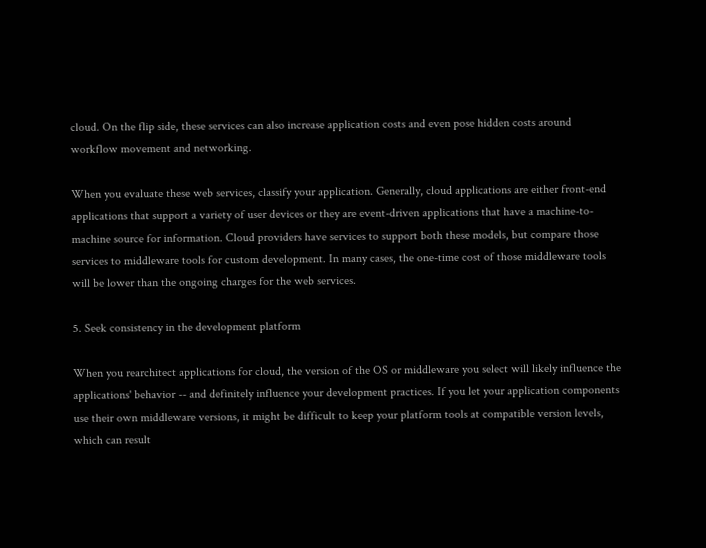cloud. On the flip side, these services can also increase application costs and even pose hidden costs around workflow movement and networking.

When you evaluate these web services, classify your application. Generally, cloud applications are either front-end applications that support a variety of user devices or they are event-driven applications that have a machine-to-machine source for information. Cloud providers have services to support both these models, but compare those services to middleware tools for custom development. In many cases, the one-time cost of those middleware tools will be lower than the ongoing charges for the web services.

5. Seek consistency in the development platform

When you rearchitect applications for cloud, the version of the OS or middleware you select will likely influence the applications' behavior -- and definitely influence your development practices. If you let your application components use their own middleware versions, it might be difficult to keep your platform tools at compatible version levels, which can result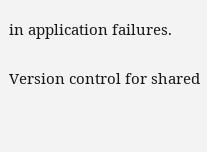in application failures.

Version control for shared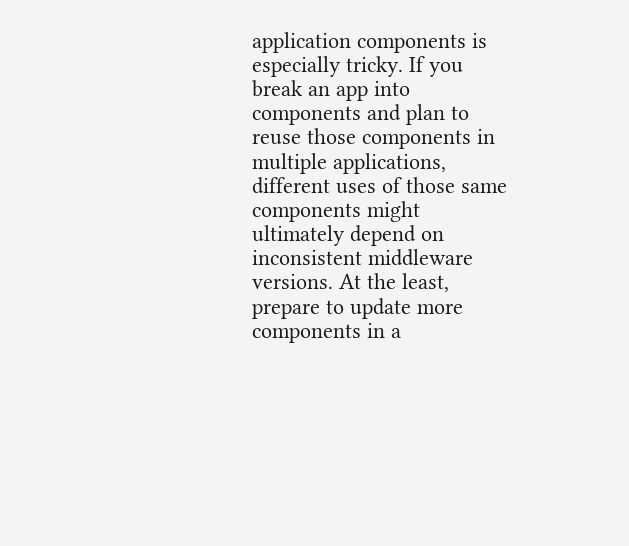application components is especially tricky. If you break an app into components and plan to reuse those components in multiple applications, different uses of those same components might ultimately depend on inconsistent middleware versions. At the least, prepare to update more components in a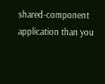shared-component application than you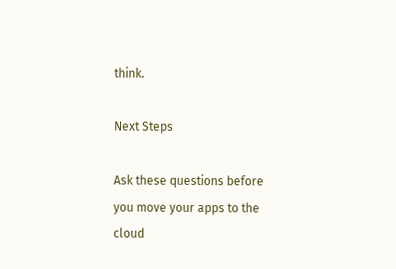think.

Next Steps

Ask these questions before you move your apps to the cloud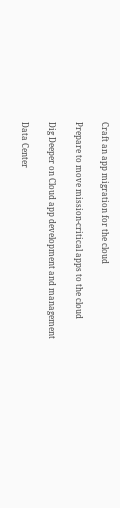Craft an app migration for the cloud

Prepare to move mission-critical apps to the cloud

Dig Deeper on Cloud app development and management

Data Center